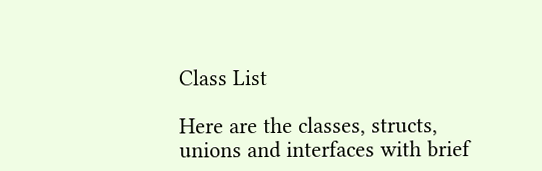Class List

Here are the classes, structs, unions and interfaces with brief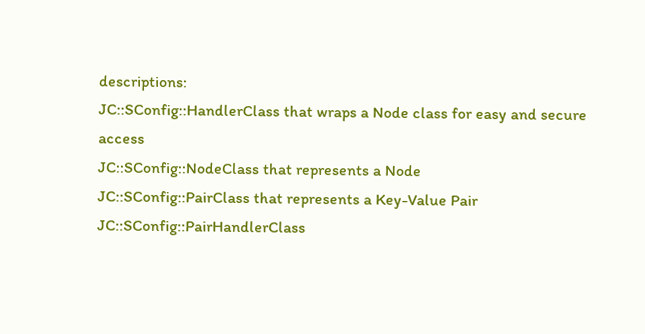descriptions:
JC::SConfig::HandlerClass that wraps a Node class for easy and secure access
JC::SConfig::NodeClass that represents a Node
JC::SConfig::PairClass that represents a Key-Value Pair
JC::SConfig::PairHandlerClass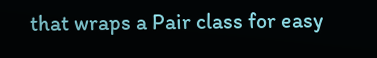that wraps a Pair class for easy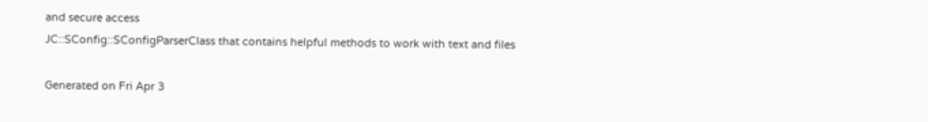and secure access
JC::SConfig::SConfigParserClass that contains helpful methods to work with text and files

Generated on Fri Apr 3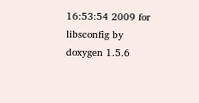16:53:54 2009 for libsconfig by  doxygen 1.5.6